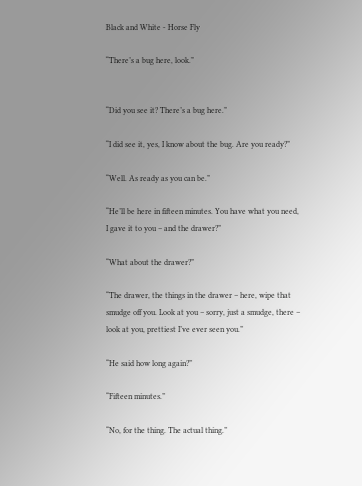Black and White - Horse Fly

“There’s a bug here, look.”


“Did you see it? There’s a bug here.”

“I did see it, yes, I know about the bug. Are you ready?”

“Well. As ready as you can be.”

“He’ll be here in fifteen minutes. You have what you need, I gave it to you – and the drawer?”

“What about the drawer?”

“The drawer, the things in the drawer – here, wipe that smudge off you. Look at you – sorry, just a smudge, there – look at you, prettiest I’ve ever seen you.”

“He said how long again?”

“Fifteen minutes.”

“No, for the thing. The actual thing.”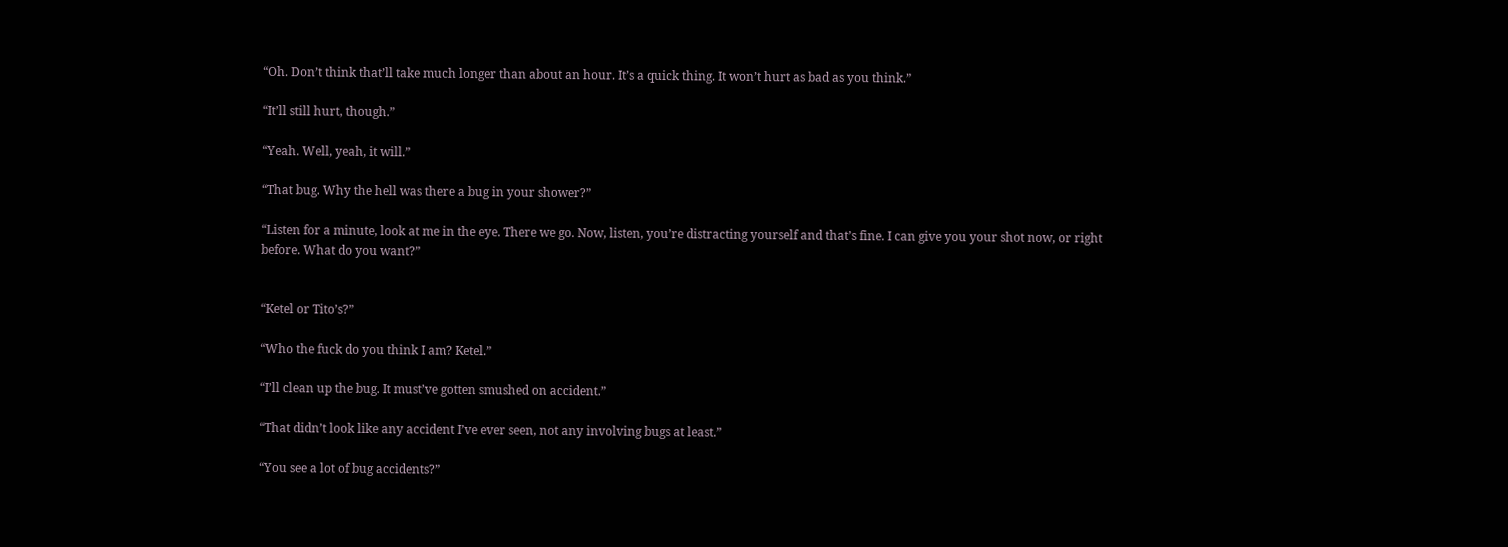“Oh. Don’t think that’ll take much longer than about an hour. It’s a quick thing. It won’t hurt as bad as you think.”

“It’ll still hurt, though.”

“Yeah. Well, yeah, it will.”

“That bug. Why the hell was there a bug in your shower?”

“Listen for a minute, look at me in the eye. There we go. Now, listen, you’re distracting yourself and that’s fine. I can give you your shot now, or right before. What do you want?”


“Ketel or Tito’s?”

“Who the fuck do you think I am? Ketel.”

“I’ll clean up the bug. It must’ve gotten smushed on accident.”

“That didn’t look like any accident I’ve ever seen, not any involving bugs at least.”

“You see a lot of bug accidents?”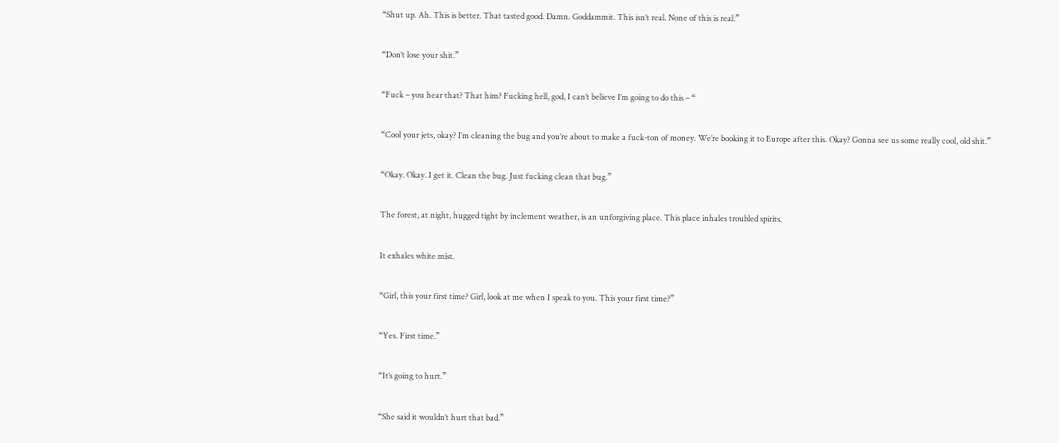“Shut up. Ah. This is better. That tasted good. Damn. Goddammit. This isn’t real. None of this is real.”

“Don’t lose your shit.”

“Fuck – you hear that? That him? Fucking hell, god, I can’t believe I’m going to do this – “

“Cool your jets, okay? I’m cleaning the bug and you’re about to make a fuck-ton of money. We’re booking it to Europe after this. Okay? Gonna see us some really cool, old shit.”

“Okay. Okay. I get it. Clean the bug. Just fucking clean that bug.”

The forest, at night, hugged tight by inclement weather, is an unforgiving place. This place inhales troubled spirits.

It exhales white mist.

“Girl, this your first time? Girl, look at me when I speak to you. This your first time?”

“Yes. First time.”

“It’s going to hurt.”

“She said it wouldn’t hurt that bad.”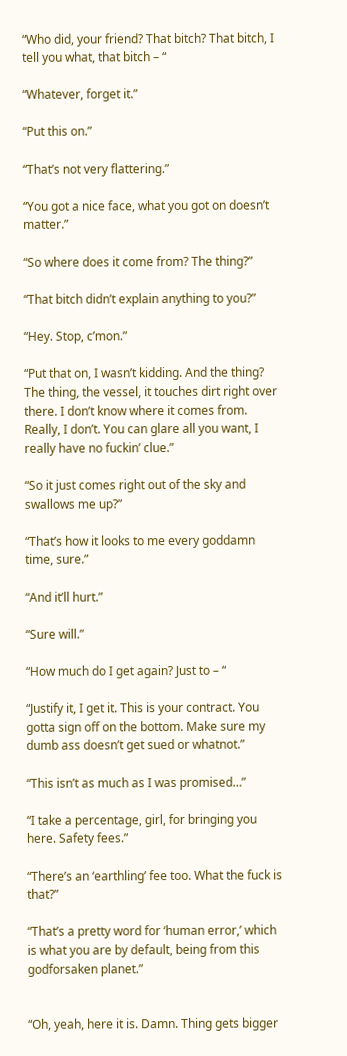“Who did, your friend? That bitch? That bitch, I tell you what, that bitch – “

“Whatever, forget it.”

“Put this on.”

“That’s not very flattering.”

“You got a nice face, what you got on doesn’t matter.”

“So where does it come from? The thing?”

“That bitch didn’t explain anything to you?”

“Hey. Stop, c’mon.”

“Put that on, I wasn’t kidding. And the thing? The thing, the vessel, it touches dirt right over there. I don’t know where it comes from. Really, I don’t. You can glare all you want, I really have no fuckin’ clue.”

“So it just comes right out of the sky and swallows me up?”

“That’s how it looks to me every goddamn time, sure.”

“And it’ll hurt.”

“Sure will.”

“How much do I get again? Just to – “

“Justify it, I get it. This is your contract. You gotta sign off on the bottom. Make sure my dumb ass doesn’t get sued or whatnot.”

“This isn’t as much as I was promised…”

“I take a percentage, girl, for bringing you here. Safety fees.”

“There’s an ‘earthling’ fee too. What the fuck is that?”

“That’s a pretty word for ‘human error,’ which is what you are by default, being from this godforsaken planet.”


“Oh, yeah, here it is. Damn. Thing gets bigger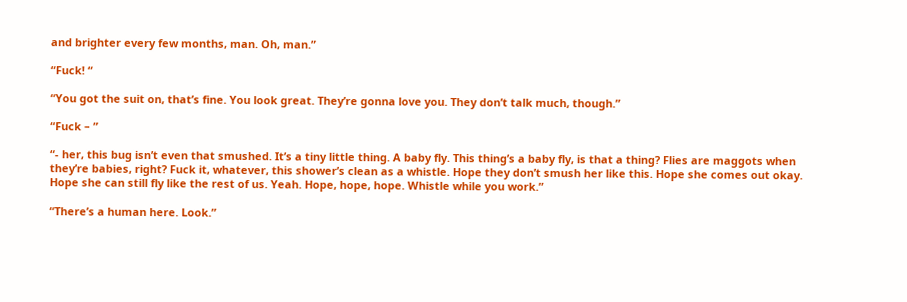and brighter every few months, man. Oh, man.”

“Fuck! “

“You got the suit on, that’s fine. You look great. They’re gonna love you. They don’t talk much, though.”

“Fuck – ”

“- her, this bug isn’t even that smushed. It’s a tiny little thing. A baby fly. This thing’s a baby fly, is that a thing? Flies are maggots when they’re babies, right? Fuck it, whatever, this shower’s clean as a whistle. Hope they don’t smush her like this. Hope she comes out okay. Hope she can still fly like the rest of us. Yeah. Hope, hope, hope. Whistle while you work.”

“There’s a human here. Look.”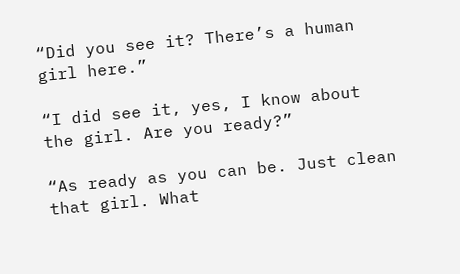“Did you see it? There’s a human girl here.”

“I did see it, yes, I know about the girl. Are you ready?”

“As ready as you can be. Just clean that girl. What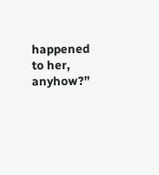happened to her, anyhow?”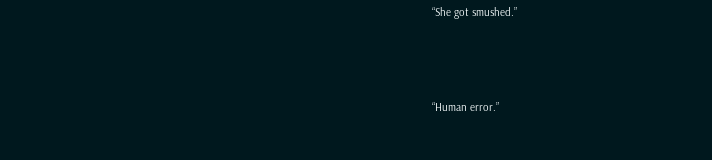“She got smushed.”



“Human error.”